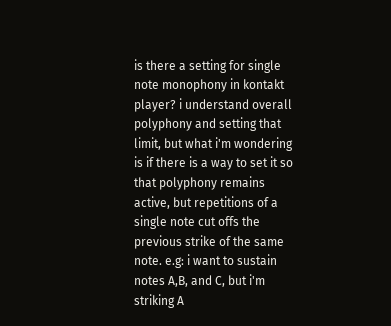is there a setting for single note monophony in kontakt player? i understand overall polyphony and setting that limit, but what i'm wondering is if there is a way to set it so that polyphony remains active, but repetitions of a single note cut offs the previous strike of the same note. e.g: i want to sustain notes A,B, and C, but i'm striking A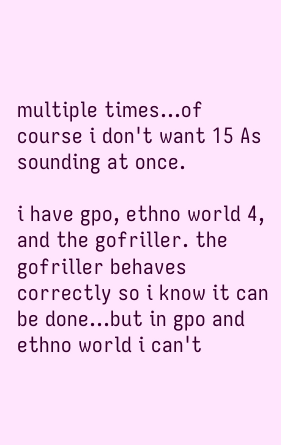multiple times...of course i don't want 15 As sounding at once.

i have gpo, ethno world 4, and the gofriller. the gofriller behaves correctly so i know it can be done...but in gpo and ethno world i can't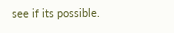see if its possible.